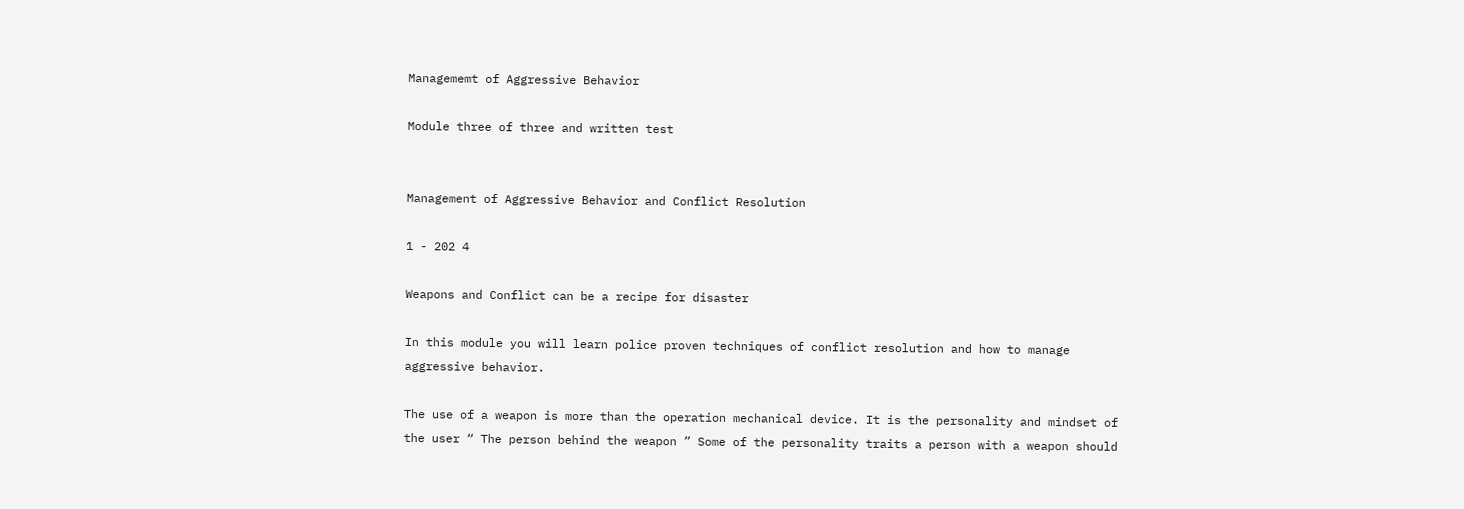Managememt of Aggressive Behavior

Module three of three and written test


Management of Aggressive Behavior and Conflict Resolution

1 - 202 4

Weapons and Conflict can be a recipe for disaster

In this module you will learn police proven techniques of conflict resolution and how to manage aggressive behavior.

The use of a weapon is more than the operation mechanical device. It is the personality and mindset of the user “ The person behind the weapon ” Some of the personality traits a person with a weapon should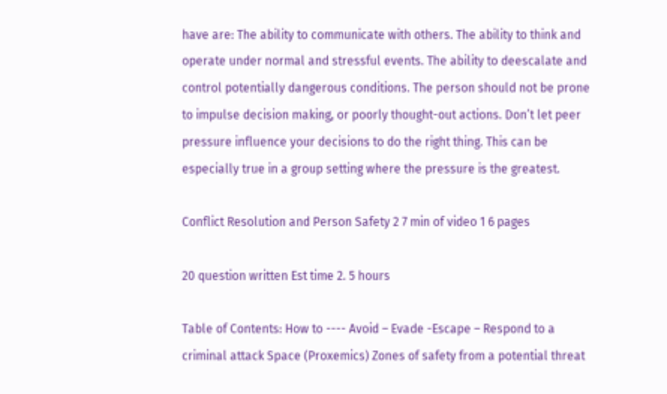have are: The ability to communicate with others. The ability to think and operate under normal and stressful events. The ability to deescalate and control potentially dangerous conditions. The person should not be prone to impulse decision making, or poorly thought-out actions. Don’t let peer pressure influence your decisions to do the right thing. This can be especially true in a group setting where the pressure is the greatest.

Conflict Resolution and Person Safety 2 7 min of video 1 6 pages

20 question written Est time 2. 5 hours

Table of Contents: How to ---- Avoid – Evade -Escape – Respond to a criminal attack Space (Proxemics) Zones of safety from a potential threat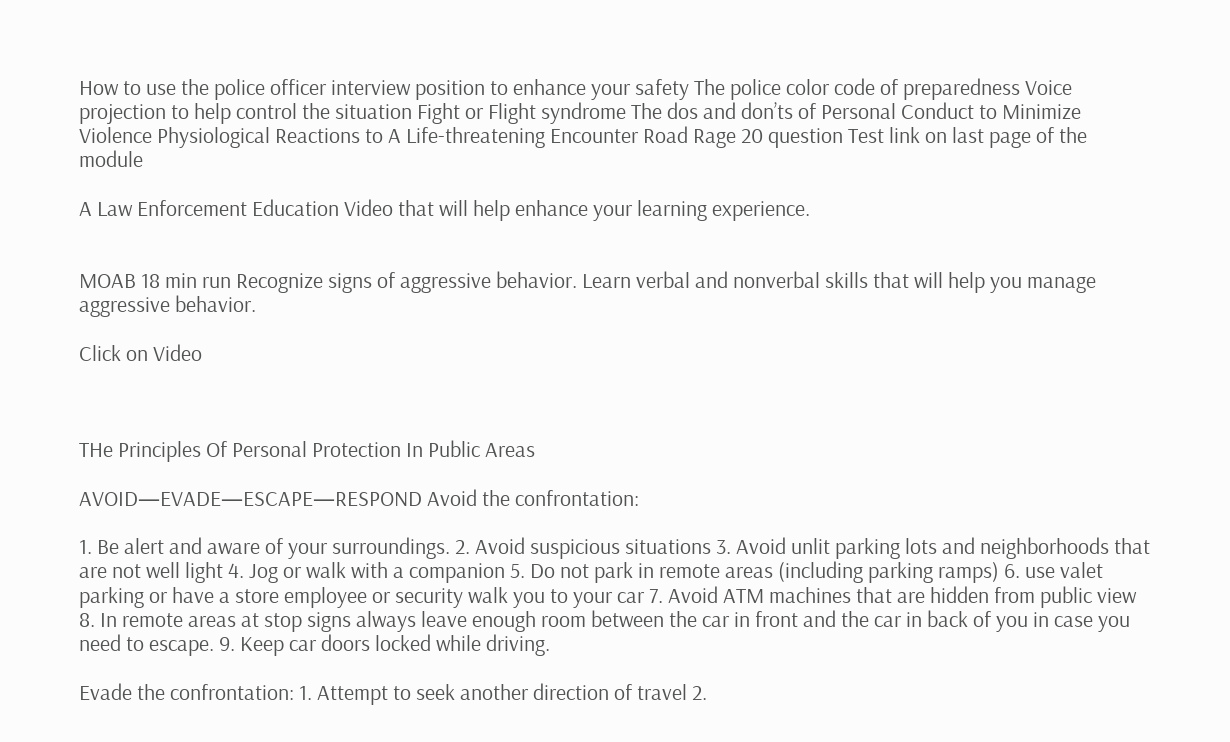How to use the police officer interview position to enhance your safety The police color code of preparedness Voice projection to help control the situation Fight or Flight syndrome The dos and don’ts of Personal Conduct to Minimize Violence Physiological Reactions to A Life-threatening Encounter Road Rage 20 question Test link on last page of the module

A Law Enforcement Education Video that will help enhance your learning experience.


MOAB 18 min run Recognize signs of aggressive behavior. Learn verbal and nonverbal skills that will help you manage aggressive behavior.

Click on Video



THe Principles Of Personal Protection In Public Areas

AVOID—EVADE—ESCAPE—RESPOND Avoid the confrontation:

1. Be alert and aware of your surroundings. 2. Avoid suspicious situations 3. Avoid unlit parking lots and neighborhoods that are not well light 4. Jog or walk with a companion 5. Do not park in remote areas (including parking ramps) 6. use valet parking or have a store employee or security walk you to your car 7. Avoid ATM machines that are hidden from public view 8. In remote areas at stop signs always leave enough room between the car in front and the car in back of you in case you need to escape. 9. Keep car doors locked while driving.

Evade the confrontation: 1. Attempt to seek another direction of travel 2.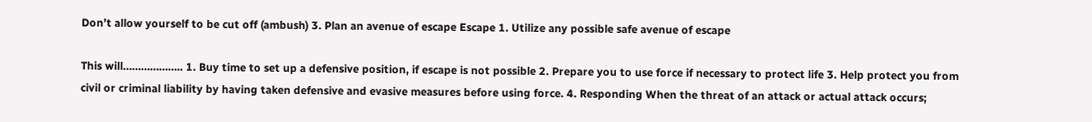Don’t allow yourself to be cut off (ambush) 3. Plan an avenue of escape Escape 1. Utilize any possible safe avenue of escape

This will……………….. 1. Buy time to set up a defensive position, if escape is not possible 2. Prepare you to use force if necessary to protect life 3. Help protect you from civil or criminal liability by having taken defensive and evasive measures before using force. 4. Responding When the threat of an attack or actual attack occurs;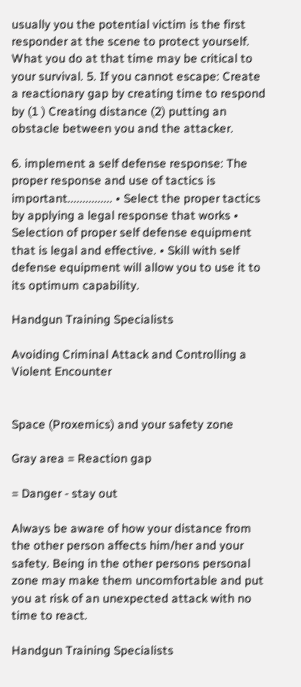usually you the potential victim is the first responder at the scene to protect yourself. What you do at that time may be critical to your survival. 5. If you cannot escape: Create a reactionary gap by creating time to respond by (1 ) Creating distance (2) putting an obstacle between you and the attacker.

6. implement a self defense response: The proper response and use of tactics is important............... • Select the proper tactics by applying a legal response that works • Selection of proper self defense equipment that is legal and effective. • Skill with self defense equipment will allow you to use it to its optimum capability.

Handgun Training Specialists

Avoiding Criminal Attack and Controlling a Violent Encounter


Space (Proxemics) and your safety zone

Gray area = Reaction gap

= Danger - stay out

Always be aware of how your distance from the other person affects him/her and your safety. Being in the other persons personal zone may make them uncomfortable and put you at risk of an unexpected attack with no time to react.

Handgun Training Specialists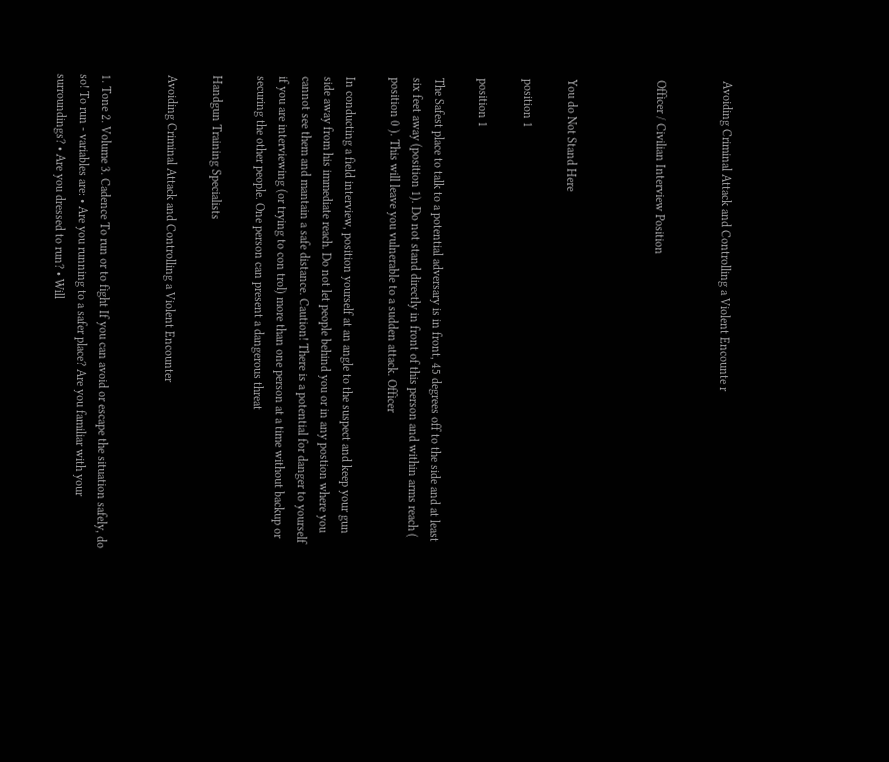Avoiding Criminal Attack and Controlling a Violent Encounte r


Officer / Civilian Interview Position



You do Not Stand Here

position 1

position 1

The Safest place to talk to a potential adversary is in front, 45 degrees off to the side and at least six feet away (position 1). Do not stand directly in front of this person and within arms reach ( position 0 ). This will leave you vulnerable to a sudden attack. Officer

In conducting a field interview, position yourself at an angle to the suspect and keep your gun side away from his immediate reach. Do not let people behind you or in any postion where you cannot see them and mantain a safe distance. Caution! There is a potential for danger to yourself if you are interviewing (or trying to con trol) more than one person at a time without backup or securing the other people. One person can present a dangerous threat

Handgun Training Specialists

Avoiding Criminal Attack and Controlling a Violent Encounter


1. Tone 2. Volume 3. Cadence To run or to fight If you can avoid or escape the situation safely, do so! To run - variables are: • Are you running to a safer place? Are you familiar with your surroundings? • Are you dressed to run? • Will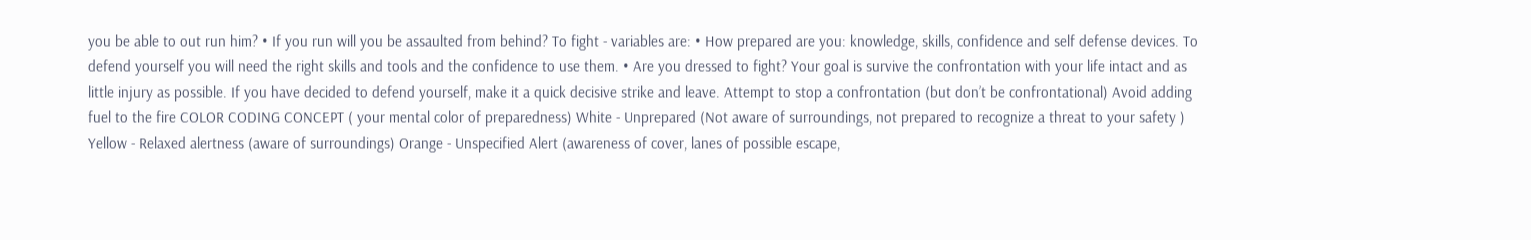you be able to out run him? • If you run will you be assaulted from behind? To fight - variables are: • How prepared are you: knowledge, skills, confidence and self defense devices. To defend yourself you will need the right skills and tools and the confidence to use them. • Are you dressed to fight? Your goal is survive the confrontation with your life intact and as little injury as possible. If you have decided to defend yourself, make it a quick decisive strike and leave. Attempt to stop a confrontation (but don’t be confrontational) Avoid adding fuel to the fire COLOR CODING CONCEPT ( your mental color of preparedness) White - Unprepared (Not aware of surroundings, not prepared to recognize a threat to your safety ) Yellow - Relaxed alertness (aware of surroundings) Orange - Unspecified Alert (awareness of cover, lanes of possible escape,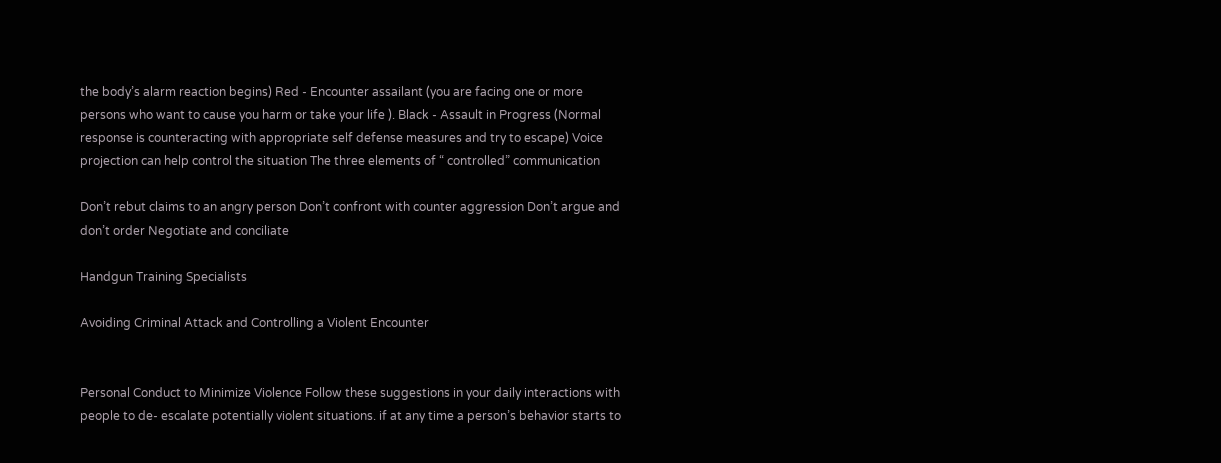the body’s alarm reaction begins) Red - Encounter assailant (you are facing one or more persons who want to cause you harm or take your life ). Black - Assault in Progress (Normal response is counteracting with appropriate self defense measures and try to escape) Voice projection can help control the situation The three elements of “ controlled” communication

Don’t rebut claims to an angry person Don’t confront with counter aggression Don’t argue and don’t order Negotiate and conciliate

Handgun Training Specialists

Avoiding Criminal Attack and Controlling a Violent Encounter


Personal Conduct to Minimize Violence Follow these suggestions in your daily interactions with people to de- escalate potentially violent situations. if at any time a person’s behavior starts to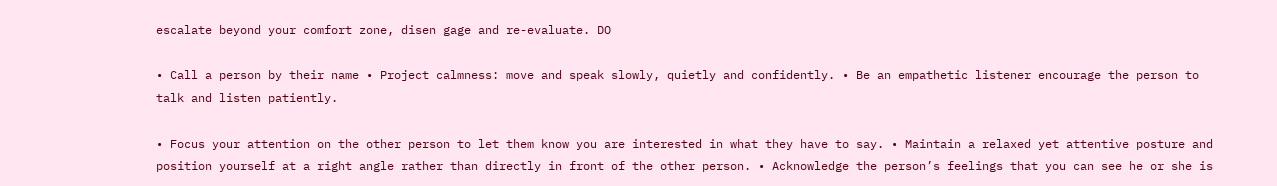escalate beyond your comfort zone, disen gage and re-evaluate. DO

• Call a person by their name • Project calmness: move and speak slowly, quietly and confidently. • Be an empathetic listener encourage the person to talk and listen patiently.

• Focus your attention on the other person to let them know you are interested in what they have to say. • Maintain a relaxed yet attentive posture and position yourself at a right angle rather than directly in front of the other person. • Acknowledge the person’s feelings that you can see he or she is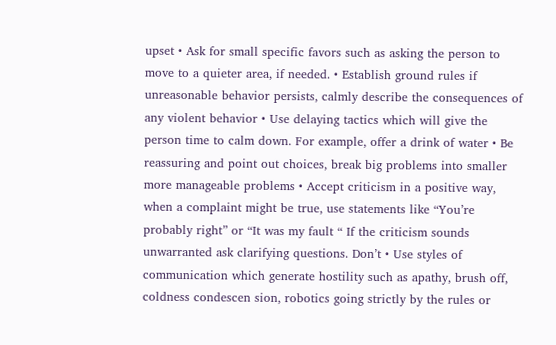upset • Ask for small specific favors such as asking the person to move to a quieter area, if needed. • Establish ground rules if unreasonable behavior persists, calmly describe the consequences of any violent behavior • Use delaying tactics which will give the person time to calm down. For example, offer a drink of water • Be reassuring and point out choices, break big problems into smaller more manageable problems • Accept criticism in a positive way, when a complaint might be true, use statements like “You’re probably right” or “It was my fault “ If the criticism sounds unwarranted ask clarifying questions. Don’t • Use styles of communication which generate hostility such as apathy, brush off, coldness condescen sion, robotics going strictly by the rules or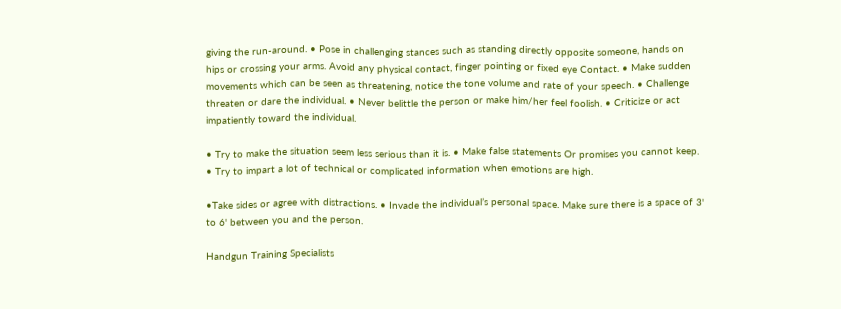giving the run-around. • Pose in challenging stances such as standing directly opposite someone, hands on hips or crossing your arms. Avoid any physical contact, finger pointing or fixed eye Contact. • Make sudden movements which can be seen as threatening, notice the tone volume and rate of your speech. • Challenge threaten or dare the individual. • Never belittle the person or make him/her feel foolish. • Criticize or act impatiently toward the individual.

• Try to make the situation seem less serious than it is. • Make false statements Or promises you cannot keep. • Try to impart a lot of technical or complicated information when emotions are high.

•Take sides or agree with distractions. • Invade the individual’s personal space. Make sure there is a space of 3' to 6' between you and the person.

Handgun Training Specialists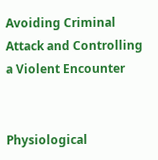Avoiding Criminal Attack and Controlling a Violent Encounter


Physiological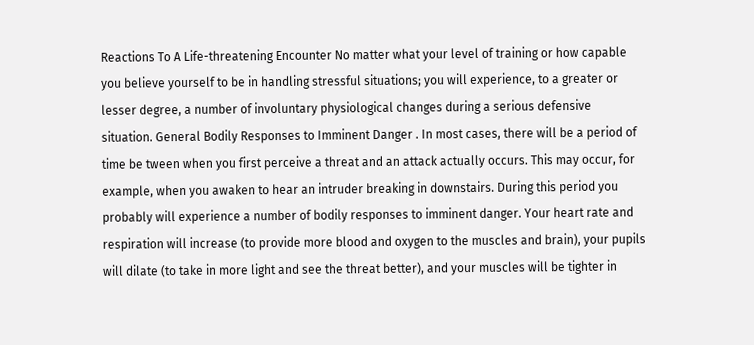Reactions To A Life-threatening Encounter No matter what your level of training or how capable you believe yourself to be in handling stressful situations; you will experience, to a greater or lesser degree, a number of involuntary physiological changes during a serious defensive situation. General Bodily Responses to Imminent Danger . In most cases, there will be a period of time be tween when you first perceive a threat and an attack actually occurs. This may occur, for example, when you awaken to hear an intruder breaking in downstairs. During this period you probably will experience a number of bodily responses to imminent danger. Your heart rate and respiration will increase (to provide more blood and oxygen to the muscles and brain), your pupils will dilate (to take in more light and see the threat better), and your muscles will be tighter in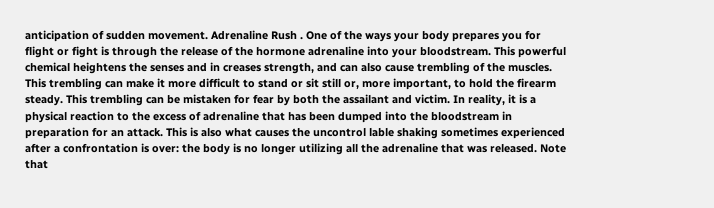anticipation of sudden movement. Adrenaline Rush . One of the ways your body prepares you for flight or fight is through the release of the hormone adrenaline into your bloodstream. This powerful chemical heightens the senses and in creases strength, and can also cause trembling of the muscles. This trembling can make it more difficult to stand or sit still or, more important, to hold the firearm steady. This trembling can be mistaken for fear by both the assailant and victim. In reality, it is a physical reaction to the excess of adrenaline that has been dumped into the bloodstream in preparation for an attack. This is also what causes the uncontrol lable shaking sometimes experienced after a confrontation is over: the body is no longer utilizing all the adrenaline that was released. Note that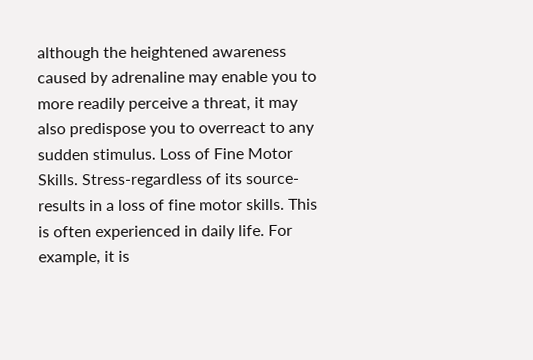although the heightened awareness caused by adrenaline may enable you to more readily perceive a threat, it may also predispose you to overreact to any sudden stimulus. Loss of Fine Motor Skills. Stress-regardless of its source-results in a loss of fine motor skills. This is often experienced in daily life. For example, it is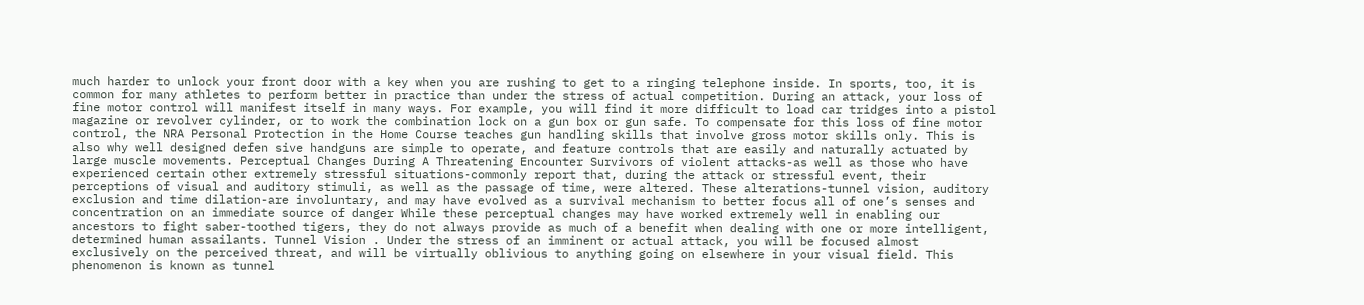much harder to unlock your front door with a key when you are rushing to get to a ringing telephone inside. In sports, too, it is common for many athletes to perform better in practice than under the stress of actual competition. During an attack, your loss of fine motor control will manifest itself in many ways. For example, you will find it more difficult to load car tridges into a pistol magazine or revolver cylinder, or to work the combination lock on a gun box or gun safe. To compensate for this loss of fine motor control, the NRA Personal Protection in the Home Course teaches gun handling skills that involve gross motor skills only. This is also why well designed defen sive handguns are simple to operate, and feature controls that are easily and naturally actuated by large muscle movements. Perceptual Changes During A Threatening Encounter Survivors of violent attacks-as well as those who have experienced certain other extremely stressful situations-commonly report that, during the attack or stressful event, their perceptions of visual and auditory stimuli, as well as the passage of time, were altered. These alterations-tunnel vision, auditory exclusion and time dilation-are involuntary, and may have evolved as a survival mechanism to better focus all of one’s senses and concentration on an immediate source of danger While these perceptual changes may have worked extremely well in enabling our ancestors to fight saber-toothed tigers, they do not always provide as much of a benefit when dealing with one or more intelligent, determined human assailants. Tunnel Vision . Under the stress of an imminent or actual attack, you will be focused almost exclusively on the perceived threat, and will be virtually oblivious to anything going on elsewhere in your visual field. This phenomenon is known as tunnel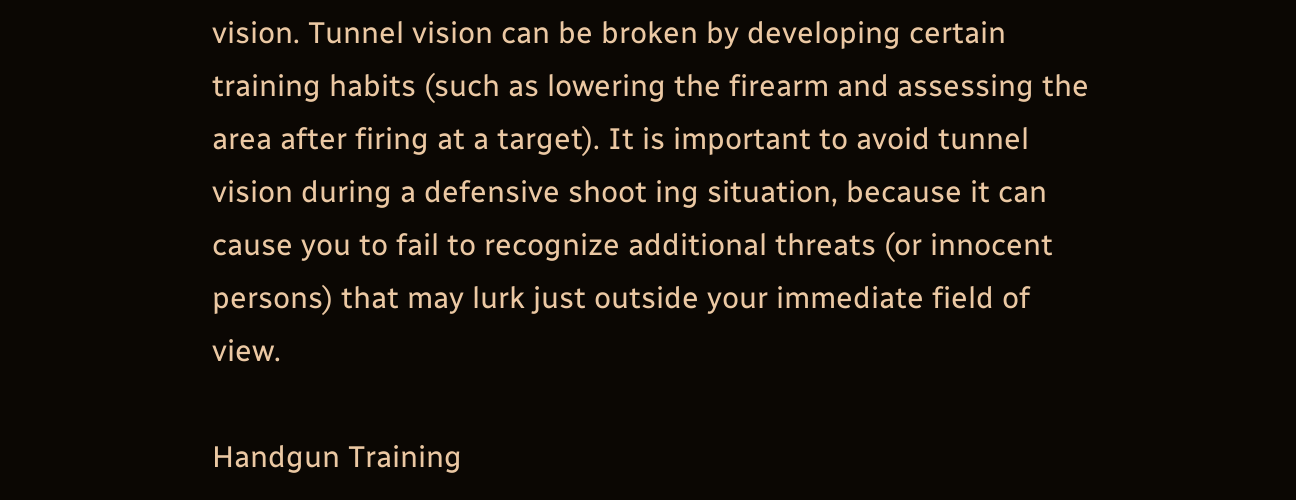vision. Tunnel vision can be broken by developing certain training habits (such as lowering the firearm and assessing the area after firing at a target). It is important to avoid tunnel vision during a defensive shoot ing situation, because it can cause you to fail to recognize additional threats (or innocent persons) that may lurk just outside your immediate field of view.

Handgun Training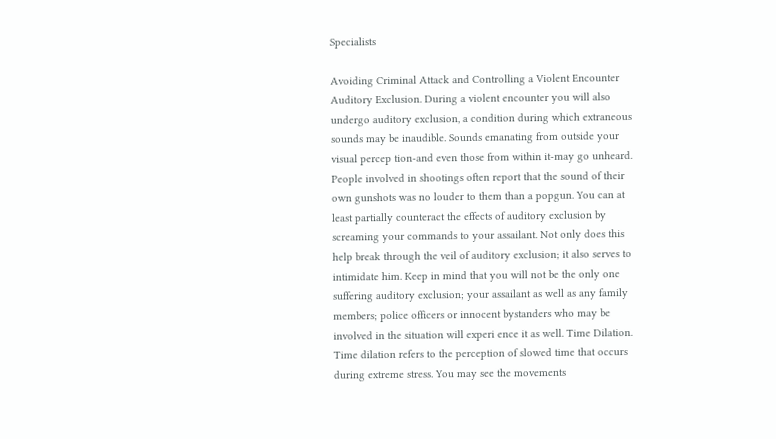Specialists

Avoiding Criminal Attack and Controlling a Violent Encounter Auditory Exclusion. During a violent encounter you will also undergo auditory exclusion, a condition during which extraneous sounds may be inaudible. Sounds emanating from outside your visual percep tion-and even those from within it-may go unheard. People involved in shootings often report that the sound of their own gunshots was no louder to them than a popgun. You can at least partially counteract the effects of auditory exclusion by screaming your commands to your assailant. Not only does this help break through the veil of auditory exclusion; it also serves to intimidate him. Keep in mind that you will not be the only one suffering auditory exclusion; your assailant as well as any family members; police officers or innocent bystanders who may be involved in the situation will experi ence it as well. Time Dilation. Time dilation refers to the perception of slowed time that occurs during extreme stress. You may see the movements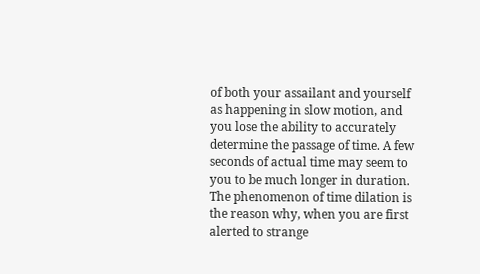of both your assailant and yourself as happening in slow motion, and you lose the ability to accurately determine the passage of time. A few seconds of actual time may seem to you to be much longer in duration. The phenomenon of time dilation is the reason why, when you are first alerted to strange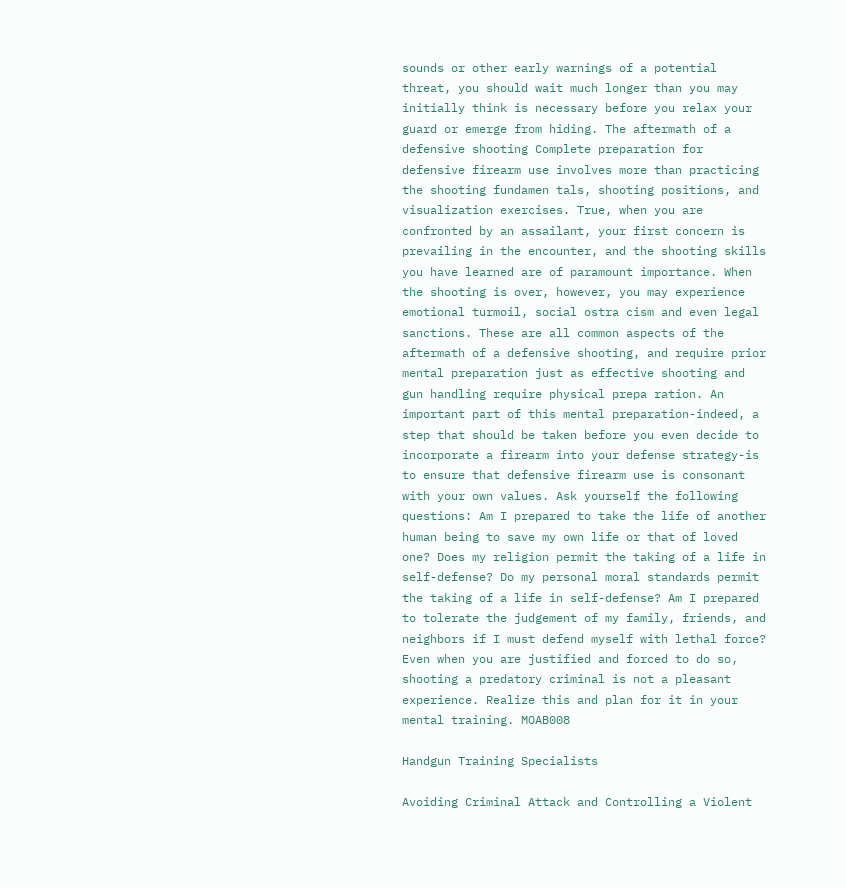sounds or other early warnings of a potential threat, you should wait much longer than you may initially think is necessary before you relax your guard or emerge from hiding. The aftermath of a defensive shooting Complete preparation for defensive firearm use involves more than practicing the shooting fundamen tals, shooting positions, and visualization exercises. True, when you are confronted by an assailant, your first concern is prevailing in the encounter, and the shooting skills you have learned are of paramount importance. When the shooting is over, however, you may experience emotional turmoil, social ostra cism and even legal sanctions. These are all common aspects of the aftermath of a defensive shooting, and require prior mental preparation just as effective shooting and gun handling require physical prepa ration. An important part of this mental preparation-indeed, a step that should be taken before you even decide to incorporate a firearm into your defense strategy-is to ensure that defensive firearm use is consonant with your own values. Ask yourself the following questions: Am I prepared to take the life of another human being to save my own life or that of loved one? Does my religion permit the taking of a life in self-defense? Do my personal moral standards permit the taking of a life in self-defense? Am I prepared to tolerate the judgement of my family, friends, and neighbors if I must defend myself with lethal force? Even when you are justified and forced to do so, shooting a predatory criminal is not a pleasant experience. Realize this and plan for it in your mental training. MOAB008

Handgun Training Specialists

Avoiding Criminal Attack and Controlling a Violent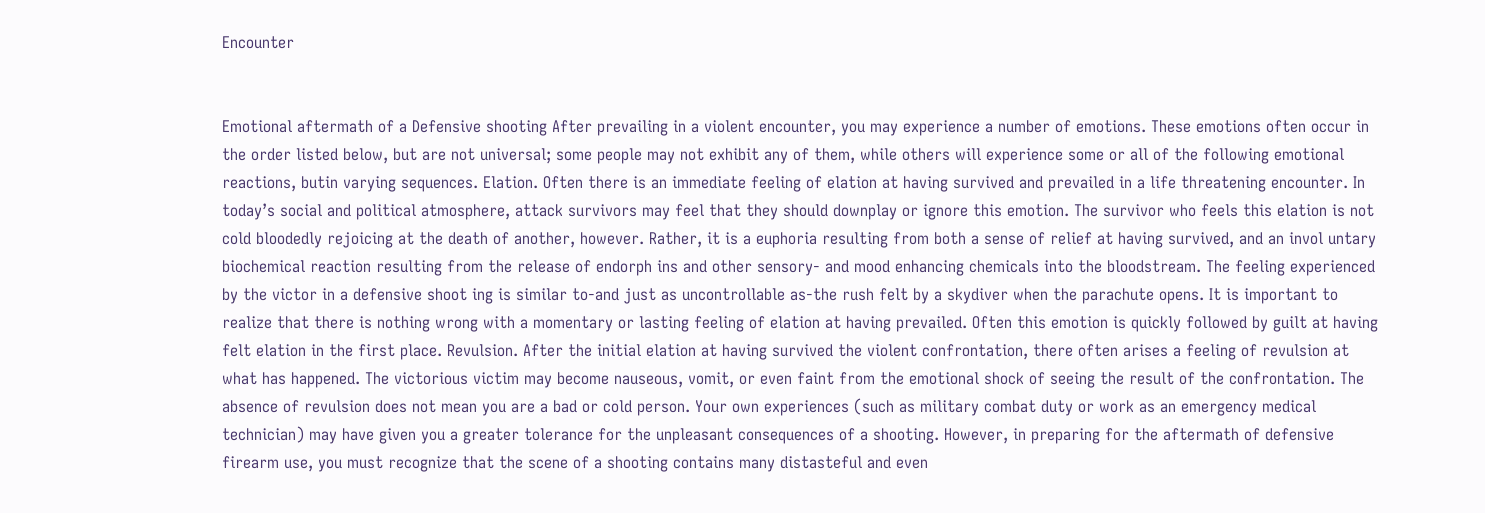Encounter


Emotional aftermath of a Defensive shooting After prevailing in a violent encounter, you may experience a number of emotions. These emotions often occur in the order listed below, but are not universal; some people may not exhibit any of them, while others will experience some or all of the following emotional reactions, butin varying sequences. Elation. Often there is an immediate feeling of elation at having survived and prevailed in a life threatening encounter. In today’s social and political atmosphere, attack survivors may feel that they should downplay or ignore this emotion. The survivor who feels this elation is not cold bloodedly rejoicing at the death of another, however. Rather, it is a euphoria resulting from both a sense of relief at having survived, and an invol untary biochemical reaction resulting from the release of endorph ins and other sensory- and mood enhancing chemicals into the bloodstream. The feeling experienced by the victor in a defensive shoot ing is similar to-and just as uncontrollable as-the rush felt by a skydiver when the parachute opens. It is important to realize that there is nothing wrong with a momentary or lasting feeling of elation at having prevailed. Often this emotion is quickly followed by guilt at having felt elation in the first place. Revulsion. After the initial elation at having survived the violent confrontation, there often arises a feeling of revulsion at what has happened. The victorious victim may become nauseous, vomit, or even faint from the emotional shock of seeing the result of the confrontation. The absence of revulsion does not mean you are a bad or cold person. Your own experiences (such as military combat duty or work as an emergency medical technician) may have given you a greater tolerance for the unpleasant consequences of a shooting. However, in preparing for the aftermath of defensive firearm use, you must recognize that the scene of a shooting contains many distasteful and even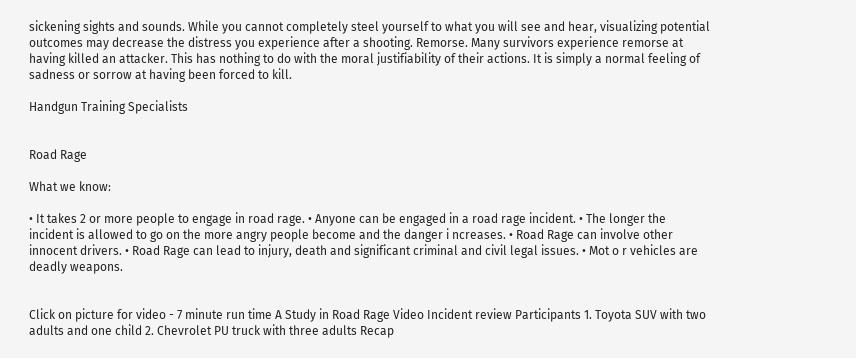sickening sights and sounds. While you cannot completely steel yourself to what you will see and hear, visualizing potential outcomes may decrease the distress you experience after a shooting. Remorse. Many survivors experience remorse at having killed an attacker. This has nothing to do with the moral justifiability of their actions. It is simply a normal feeling of sadness or sorrow at having been forced to kill.

Handgun Training Specialists


Road Rage

What we know:

• It takes 2 or more people to engage in road rage. • Anyone can be engaged in a road rage incident. • The longer the incident is allowed to go on the more angry people become and the danger i ncreases. • Road Rage can involve other innocent drivers. • Road Rage can lead to injury, death and significant criminal and civil legal issues. • Mot o r vehicles are deadly weapons.


Click on picture for video - 7 minute run time A Study in Road Rage Video Incident review Participants 1. Toyota SUV with two adults and one child 2. Chevrolet PU truck with three adults Recap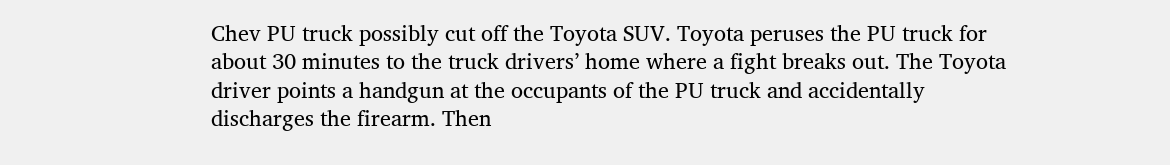Chev PU truck possibly cut off the Toyota SUV. Toyota peruses the PU truck for about 30 minutes to the truck drivers’ home where a fight breaks out. The Toyota driver points a handgun at the occupants of the PU truck and accidentally discharges the firearm. Then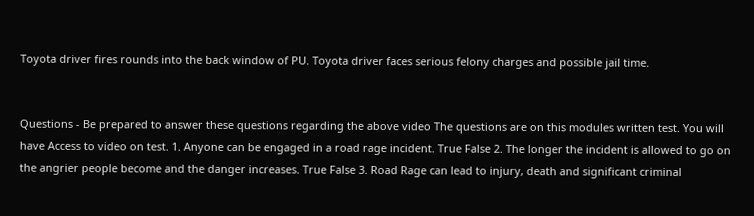Toyota driver fires rounds into the back window of PU. Toyota driver faces serious felony charges and possible jail time.


Questions - Be prepared to answer these questions regarding the above video The questions are on this modules written test. You will have Access to video on test. 1. Anyone can be engaged in a road rage incident. True False 2. The longer the incident is allowed to go on the angrier people become and the danger increases. True False 3. Road Rage can lead to injury, death and significant criminal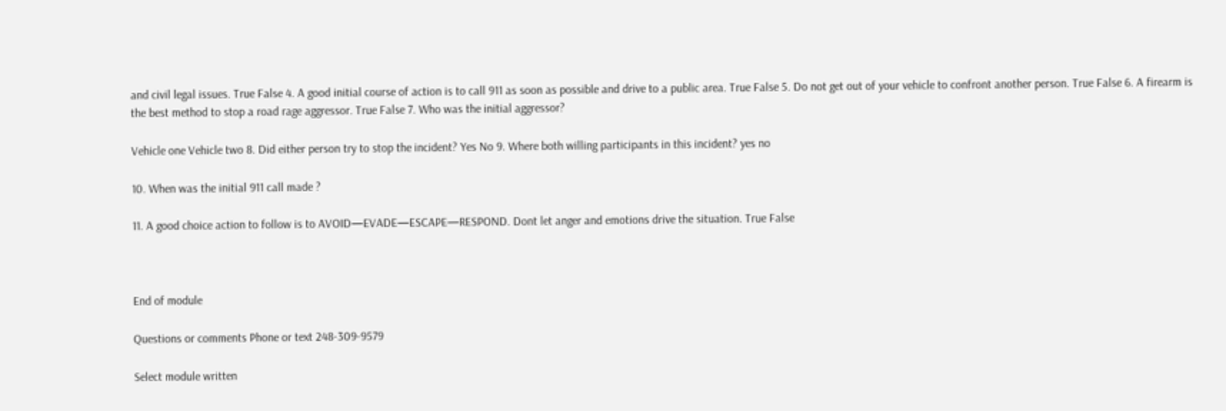and civil legal issues. True False 4. A good initial course of action is to call 911 as soon as possible and drive to a public area. True False 5. Do not get out of your vehicle to confront another person. True False 6. A firearm is the best method to stop a road rage aggressor. True False 7. Who was the initial aggressor?

Vehicle one Vehicle two 8. Did either person try to stop the incident? Yes No 9. Where both willing participants in this incident? yes no

10. When was the initial 911 call made ?

11. A good choice action to follow is to AVOID—EVADE—ESCAPE—RESPOND. Dont let anger and emotions drive the situation. True False



End of module

Questions or comments Phone or text 248-309-9579

Select module written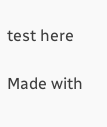test here

Made with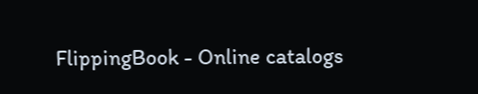FlippingBook - Online catalogs